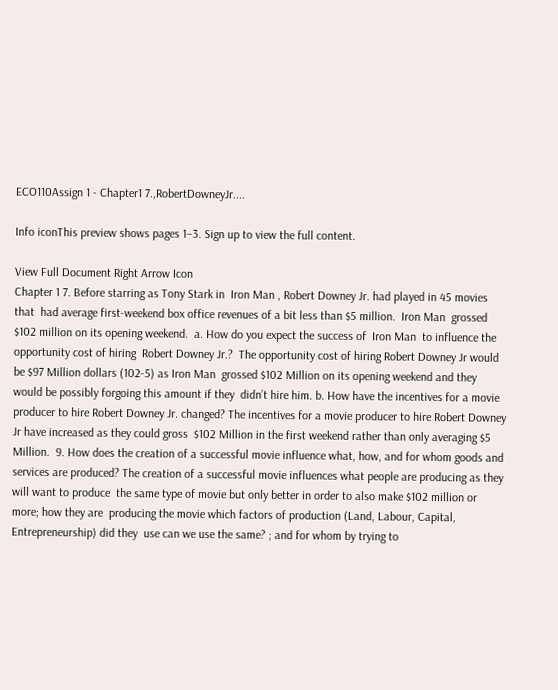ECO110Assign 1 - Chapter1 7.,RobertDowneyJr....

Info iconThis preview shows pages 1–3. Sign up to view the full content.

View Full Document Right Arrow Icon
Chapter 1 7. Before starring as Tony Stark in  Iron Man , Robert Downey Jr. had played in 45 movies that  had average first-weekend box office revenues of a bit less than $5 million.  Iron Man  grossed  $102 million on its opening weekend.  a. How do you expect the success of  Iron Man  to influence the opportunity cost of hiring  Robert Downey Jr.?  The opportunity cost of hiring Robert Downey Jr would be $97 Million dollars (102-5) as Iron Man  grossed $102 Million on its opening weekend and they would be possibly forgoing this amount if they  didn’t hire him. b. How have the incentives for a movie producer to hire Robert Downey Jr. changed? The incentives for a movie producer to hire Robert Downey Jr have increased as they could gross  $102 Million in the first weekend rather than only averaging $5 Million.  9. How does the creation of a successful movie influence what, how, and for whom goods and  services are produced? The creation of a successful movie influences what people are producing as they will want to produce  the same type of movie but only better in order to also make $102 million or more; how they are  producing the movie which factors of production (Land, Labour, Capital, Entrepreneurship) did they  use can we use the same? ; and for whom by trying to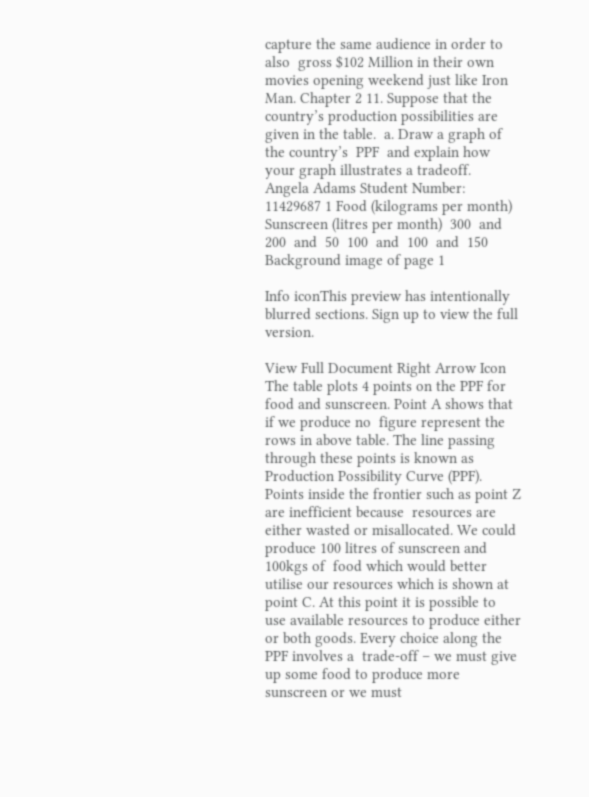capture the same audience in order to also  gross $102 Million in their own movies opening weekend just like Iron Man. Chapter 2 11. Suppose that the country’s production possibilities are given in the table.  a. Draw a graph of the country’s  PPF  and explain how your graph illustrates a tradeoff.  Angela Adams Student Number: 11429687 1 Food (kilograms per month)  Sunscreen (litres per month)  300  and  200  and  50  100  and  100  and  150
Background image of page 1

Info iconThis preview has intentionally blurred sections. Sign up to view the full version.

View Full Document Right Arrow Icon
The table plots 4 points on the PPF for food and sunscreen. Point A shows that if we produce no  figure represent the rows in above table. The line passing through these points is known as  Production Possibility Curve (PPF). Points inside the frontier such as point Z are inefficient because  resources are either wasted or misallocated. We could produce 100 litres of sunscreen and 100kgs of  food which would better utilise our resources which is shown at point C. At this point it is possible to  use available resources to produce either or both goods. Every choice along the PPF involves a  trade-off – we must give up some food to produce more sunscreen or we must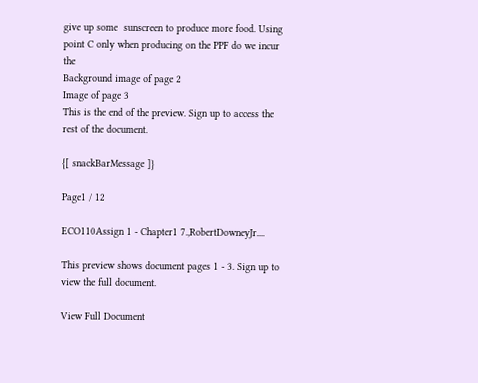give up some  sunscreen to produce more food. Using point C only when producing on the PPF do we incur the
Background image of page 2
Image of page 3
This is the end of the preview. Sign up to access the rest of the document.

{[ snackBarMessage ]}

Page1 / 12

ECO110Assign 1 - Chapter1 7.,RobertDowneyJr....

This preview shows document pages 1 - 3. Sign up to view the full document.

View Full Document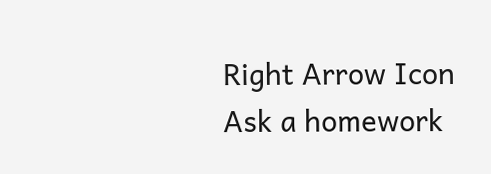Right Arrow Icon
Ask a homework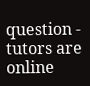question - tutors are online